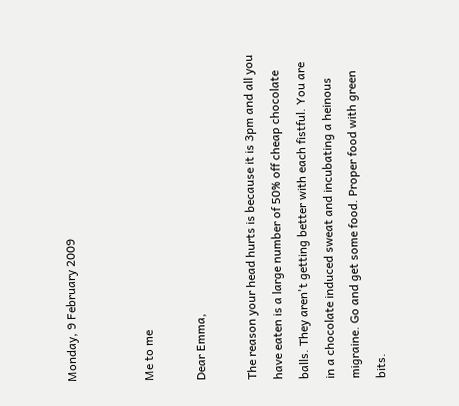Monday, 9 February 2009


Me to me

Dear Emma,

The reason your head hurts is because it is 3pm and all you have eaten is a large number of 50% off cheap chocolate balls. They aren't getting better with each fistful. You are in a chocolate induced sweat and incubating a heinous migraine. Go and get some food. Proper food with green bits.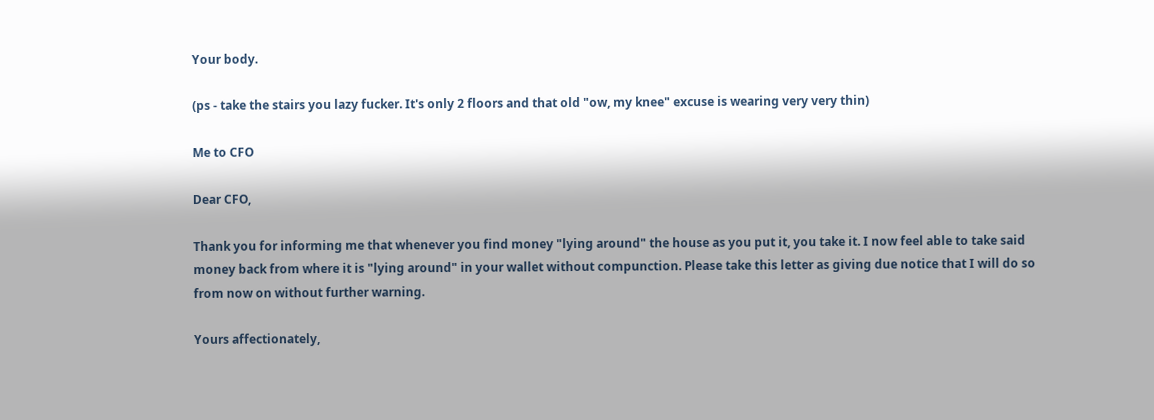Your body.

(ps - take the stairs you lazy fucker. It's only 2 floors and that old "ow, my knee" excuse is wearing very very thin)

Me to CFO

Dear CFO,

Thank you for informing me that whenever you find money "lying around" the house as you put it, you take it. I now feel able to take said money back from where it is "lying around" in your wallet without compunction. Please take this letter as giving due notice that I will do so from now on without further warning.

Yours affectionately,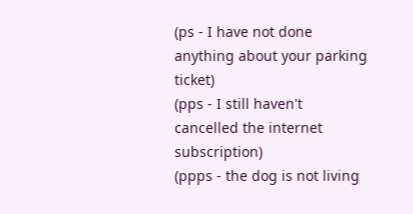(ps - I have not done anything about your parking ticket)
(pps - I still haven't cancelled the internet subscription)
(ppps - the dog is not living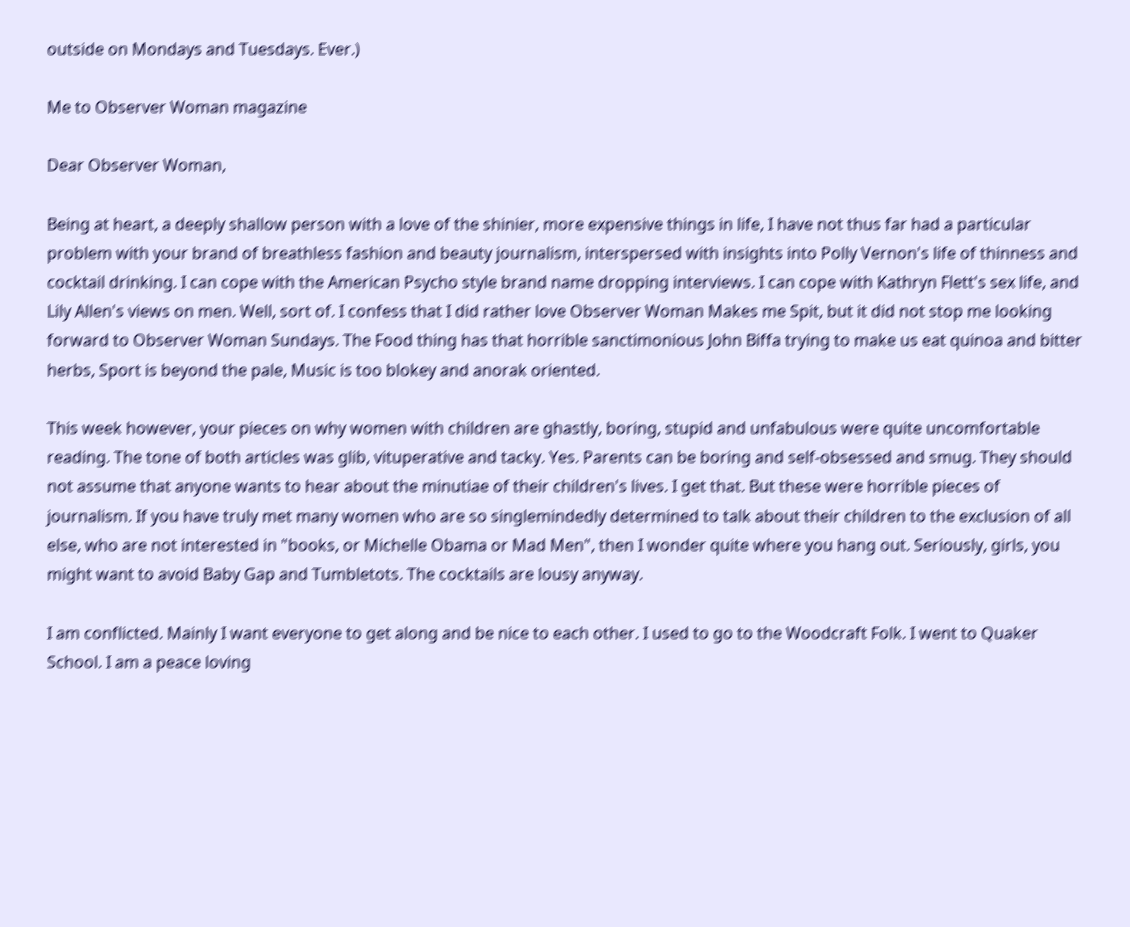outside on Mondays and Tuesdays. Ever.)

Me to Observer Woman magazine

Dear Observer Woman,

Being at heart, a deeply shallow person with a love of the shinier, more expensive things in life, I have not thus far had a particular problem with your brand of breathless fashion and beauty journalism, interspersed with insights into Polly Vernon's life of thinness and cocktail drinking. I can cope with the American Psycho style brand name dropping interviews. I can cope with Kathryn Flett's sex life, and Lily Allen's views on men. Well, sort of. I confess that I did rather love Observer Woman Makes me Spit, but it did not stop me looking forward to Observer Woman Sundays. The Food thing has that horrible sanctimonious John Biffa trying to make us eat quinoa and bitter herbs, Sport is beyond the pale, Music is too blokey and anorak oriented.

This week however, your pieces on why women with children are ghastly, boring, stupid and unfabulous were quite uncomfortable reading. The tone of both articles was glib, vituperative and tacky. Yes. Parents can be boring and self-obsessed and smug. They should not assume that anyone wants to hear about the minutiae of their children's lives. I get that. But these were horrible pieces of journalism. If you have truly met many women who are so singlemindedly determined to talk about their children to the exclusion of all else, who are not interested in "books, or Michelle Obama or Mad Men", then I wonder quite where you hang out. Seriously, girls, you might want to avoid Baby Gap and Tumbletots. The cocktails are lousy anyway.

I am conflicted. Mainly I want everyone to get along and be nice to each other. I used to go to the Woodcraft Folk. I went to Quaker School. I am a peace loving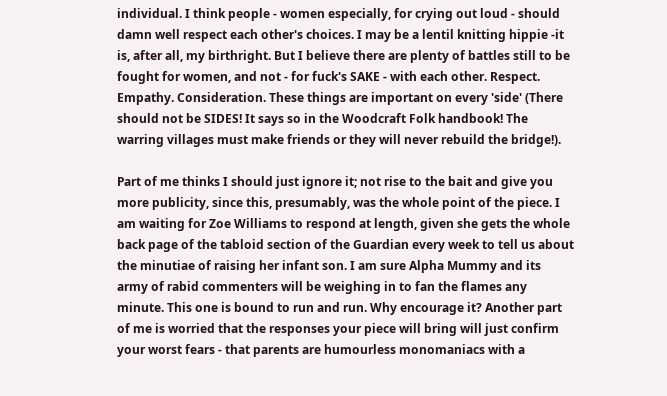individual. I think people - women especially, for crying out loud - should damn well respect each other's choices. I may be a lentil knitting hippie -it is, after all, my birthright. But I believe there are plenty of battles still to be fought for women, and not - for fuck's SAKE - with each other. Respect. Empathy. Consideration. These things are important on every 'side' (There should not be SIDES! It says so in the Woodcraft Folk handbook! The warring villages must make friends or they will never rebuild the bridge!).

Part of me thinks I should just ignore it; not rise to the bait and give you more publicity, since this, presumably, was the whole point of the piece. I am waiting for Zoe Williams to respond at length, given she gets the whole back page of the tabloid section of the Guardian every week to tell us about the minutiae of raising her infant son. I am sure Alpha Mummy and its army of rabid commenters will be weighing in to fan the flames any minute. This one is bound to run and run. Why encourage it? Another part of me is worried that the responses your piece will bring will just confirm your worst fears - that parents are humourless monomaniacs with a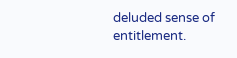deluded sense of entitlement.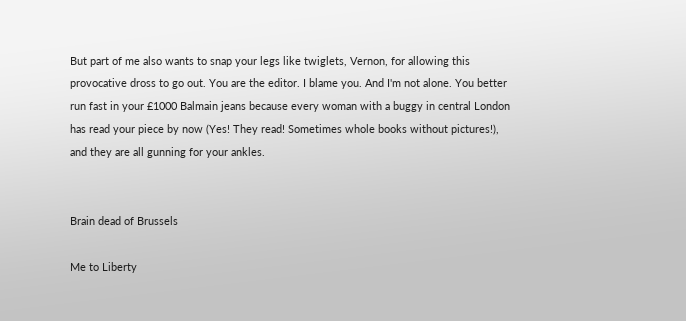But part of me also wants to snap your legs like twiglets, Vernon, for allowing this provocative dross to go out. You are the editor. I blame you. And I'm not alone. You better run fast in your £1000 Balmain jeans because every woman with a buggy in central London has read your piece by now (Yes! They read! Sometimes whole books without pictures!), and they are all gunning for your ankles.


Brain dead of Brussels

Me to Liberty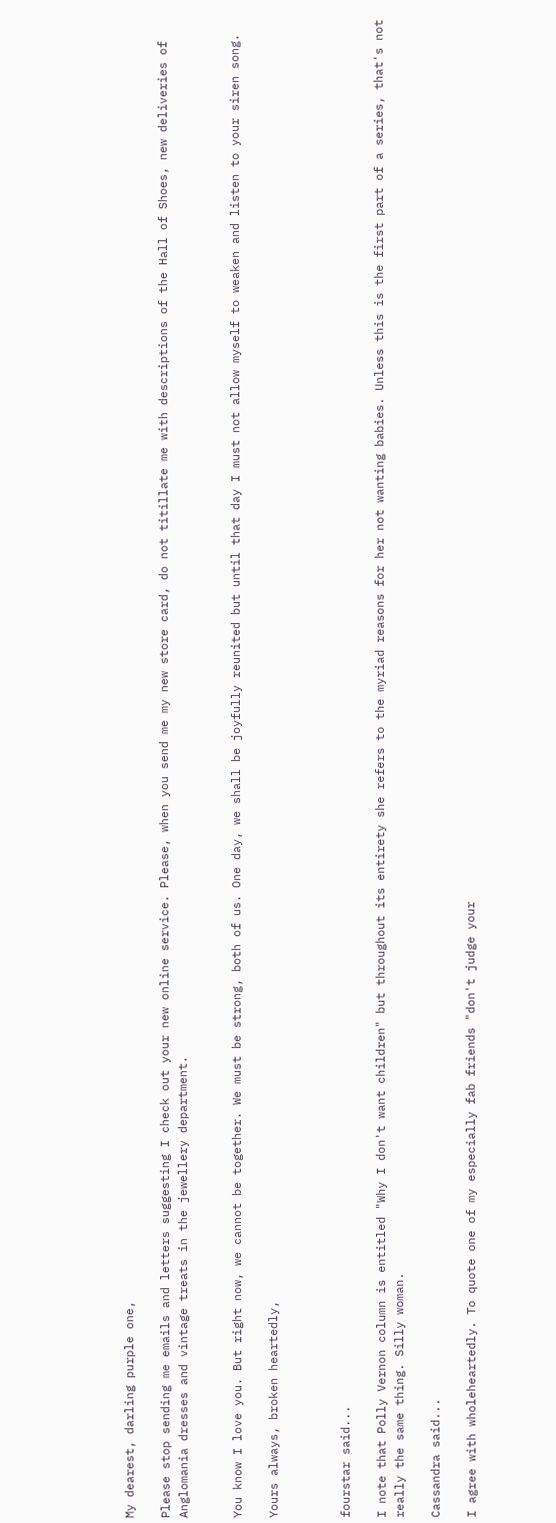My dearest, darling purple one,

Please stop sending me emails and letters suggesting I check out your new online service. Please, when you send me my new store card, do not titillate me with descriptions of the Hall of Shoes, new deliveries of Anglomania dresses and vintage treats in the jewellery department.


You know I love you. But right now, we cannot be together. We must be strong, both of us. One day, we shall be joyfully reunited but until that day I must not allow myself to weaken and listen to your siren song.

Yours always, broken heartedly,



fourstar said...

I note that Polly Vernon column is entitled "Why I don't want children" but throughout its entirety she refers to the myriad reasons for her not wanting babies. Unless this is the first part of a series, that's not really the same thing. Silly woman.

Cassandra said...

I agree with wholeheartedly. To quote one of my especially fab friends "don't judge your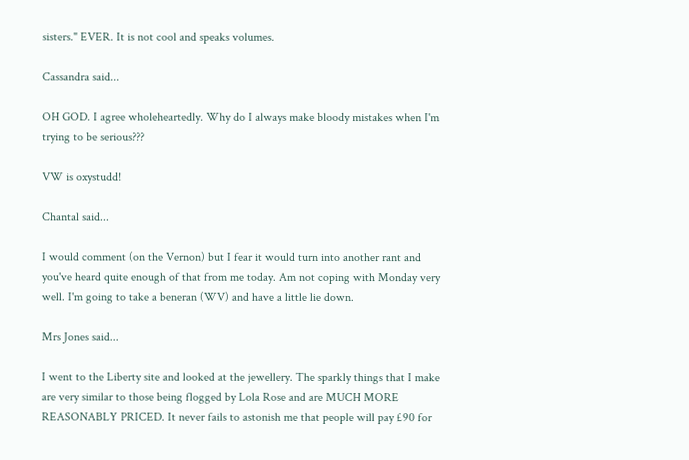sisters." EVER. It is not cool and speaks volumes.

Cassandra said...

OH GOD. I agree wholeheartedly. Why do I always make bloody mistakes when I'm trying to be serious???

VW is oxystudd!

Chantal said...

I would comment (on the Vernon) but I fear it would turn into another rant and you've heard quite enough of that from me today. Am not coping with Monday very well. I'm going to take a beneran (WV) and have a little lie down.

Mrs Jones said...

I went to the Liberty site and looked at the jewellery. The sparkly things that I make are very similar to those being flogged by Lola Rose and are MUCH MORE REASONABLY PRICED. It never fails to astonish me that people will pay £90 for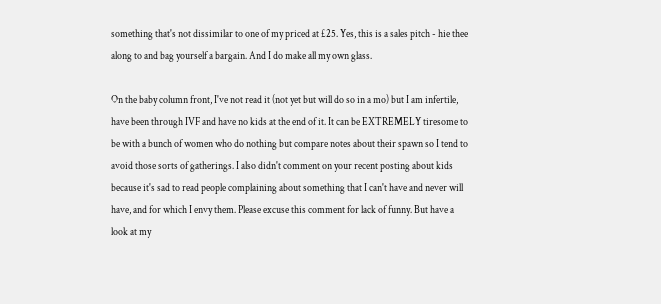something that's not dissimilar to one of my priced at £25. Yes, this is a sales pitch - hie thee along to and bag yourself a bargain. And I do make all my own glass.

On the baby column front, I've not read it (not yet but will do so in a mo) but I am infertile, have been through IVF and have no kids at the end of it. It can be EXTREMELY tiresome to be with a bunch of women who do nothing but compare notes about their spawn so I tend to avoid those sorts of gatherings. I also didn't comment on your recent posting about kids because it's sad to read people complaining about something that I can't have and never will have, and for which I envy them. Please excuse this comment for lack of funny. But have a look at my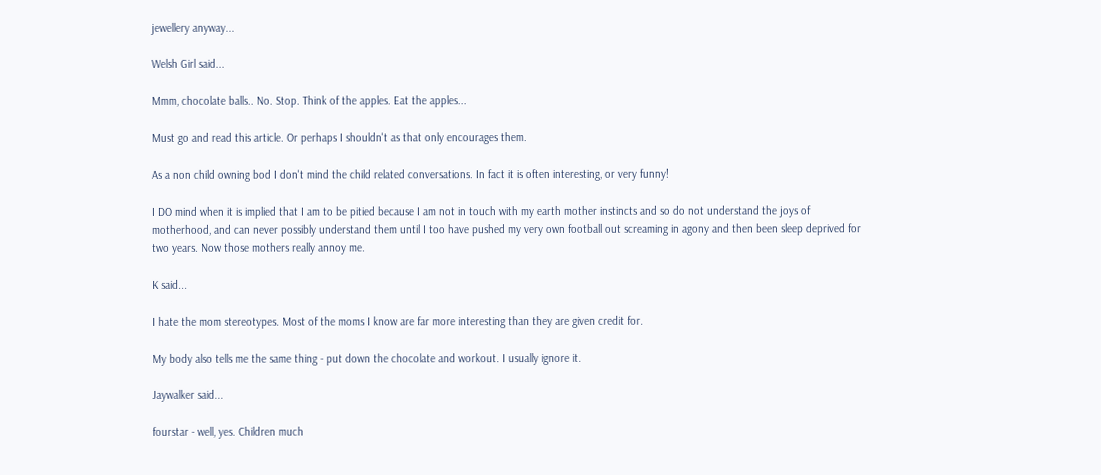jewellery anyway...

Welsh Girl said...

Mmm, chocolate balls.. No. Stop. Think of the apples. Eat the apples...

Must go and read this article. Or perhaps I shouldn't as that only encourages them.

As a non child owning bod I don't mind the child related conversations. In fact it is often interesting, or very funny!

I DO mind when it is implied that I am to be pitied because I am not in touch with my earth mother instincts and so do not understand the joys of motherhood, and can never possibly understand them until I too have pushed my very own football out screaming in agony and then been sleep deprived for two years. Now those mothers really annoy me.

K said...

I hate the mom stereotypes. Most of the moms I know are far more interesting than they are given credit for.

My body also tells me the same thing - put down the chocolate and workout. I usually ignore it.

Jaywalker said...

fourstar - well, yes. Children much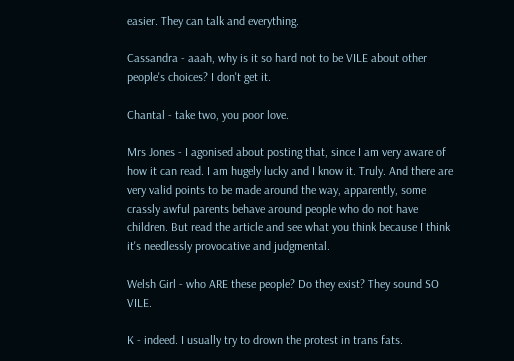easier. They can talk and everything.

Cassandra - aaah, why is it so hard not to be VILE about other people's choices? I don't get it.

Chantal - take two, you poor love.

Mrs Jones - I agonised about posting that, since I am very aware of how it can read. I am hugely lucky and I know it. Truly. And there are very valid points to be made around the way, apparently, some crassly awful parents behave around people who do not have children. But read the article and see what you think because I think it's needlessly provocative and judgmental.

Welsh Girl - who ARE these people? Do they exist? They sound SO VILE.

K - indeed. I usually try to drown the protest in trans fats.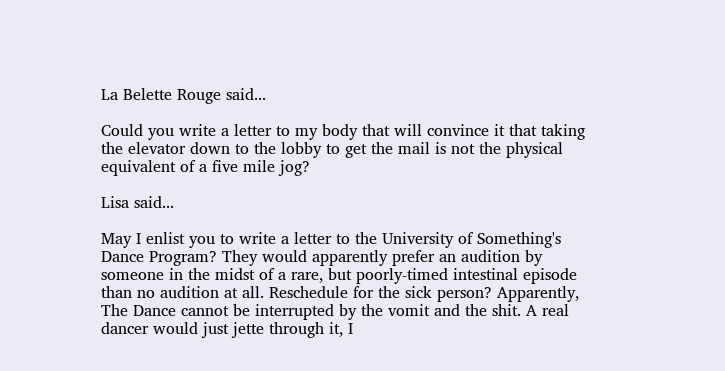La Belette Rouge said...

Could you write a letter to my body that will convince it that taking the elevator down to the lobby to get the mail is not the physical equivalent of a five mile jog?

Lisa said...

May I enlist you to write a letter to the University of Something's Dance Program? They would apparently prefer an audition by someone in the midst of a rare, but poorly-timed intestinal episode than no audition at all. Reschedule for the sick person? Apparently, The Dance cannot be interrupted by the vomit and the shit. A real dancer would just jette through it, I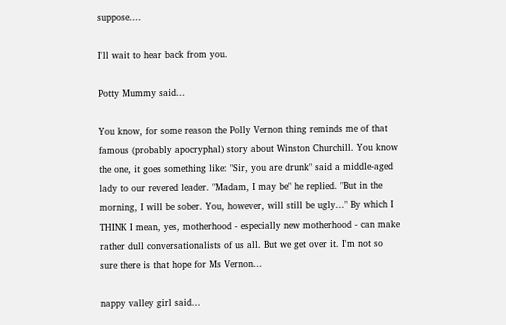suppose....

I'll wait to hear back from you.

Potty Mummy said...

You know, for some reason the Polly Vernon thing reminds me of that famous (probably apocryphal) story about Winston Churchill. You know the one, it goes something like: "Sir, you are drunk" said a middle-aged lady to our revered leader. "Madam, I may be" he replied. "But in the morning, I will be sober. You, however, will still be ugly..." By which I THINK I mean, yes, motherhood - especially new motherhood - can make rather dull conversationalists of us all. But we get over it. I'm not so sure there is that hope for Ms Vernon...

nappy valley girl said...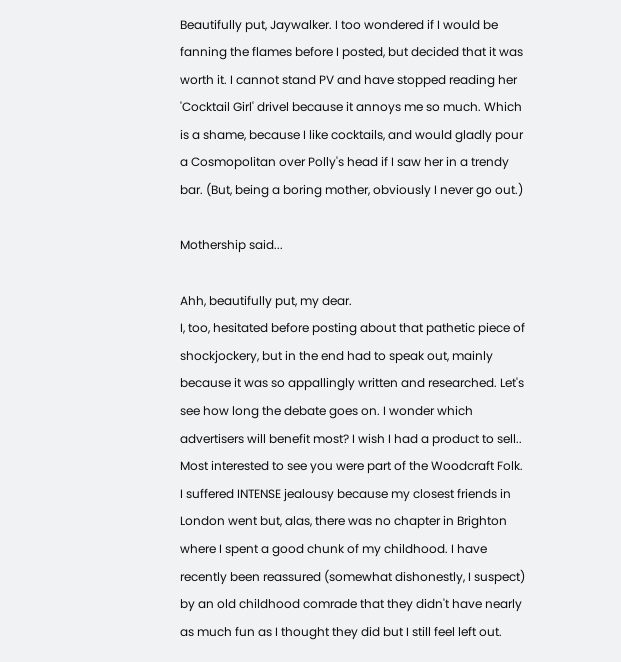Beautifully put, Jaywalker. I too wondered if I would be fanning the flames before I posted, but decided that it was worth it. I cannot stand PV and have stopped reading her 'Cocktail Girl' drivel because it annoys me so much. Which is a shame, because I like cocktails, and would gladly pour a Cosmopolitan over Polly's head if I saw her in a trendy bar. (But, being a boring mother, obviously I never go out.)

Mothership said...

Ahh, beautifully put, my dear.
I, too, hesitated before posting about that pathetic piece of shockjockery, but in the end had to speak out, mainly because it was so appallingly written and researched. Let's see how long the debate goes on. I wonder which advertisers will benefit most? I wish I had a product to sell..
Most interested to see you were part of the Woodcraft Folk. I suffered INTENSE jealousy because my closest friends in London went but, alas, there was no chapter in Brighton where I spent a good chunk of my childhood. I have recently been reassured (somewhat dishonestly, I suspect) by an old childhood comrade that they didn't have nearly as much fun as I thought they did but I still feel left out.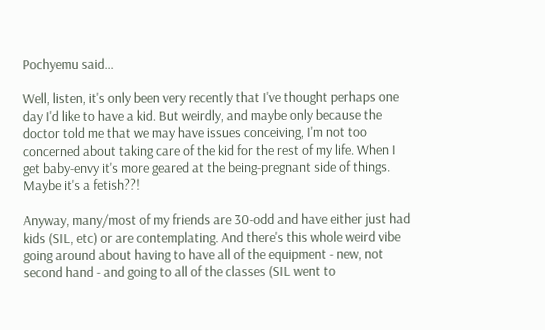Pochyemu said...

Well, listen, it's only been very recently that I've thought perhaps one day I'd like to have a kid. But weirdly, and maybe only because the doctor told me that we may have issues conceiving, I'm not too concerned about taking care of the kid for the rest of my life. When I get baby-envy it's more geared at the being-pregnant side of things. Maybe it's a fetish??!

Anyway, many/most of my friends are 30-odd and have either just had kids (SIL, etc) or are contemplating. And there's this whole weird vibe going around about having to have all of the equipment - new, not second hand - and going to all of the classes (SIL went to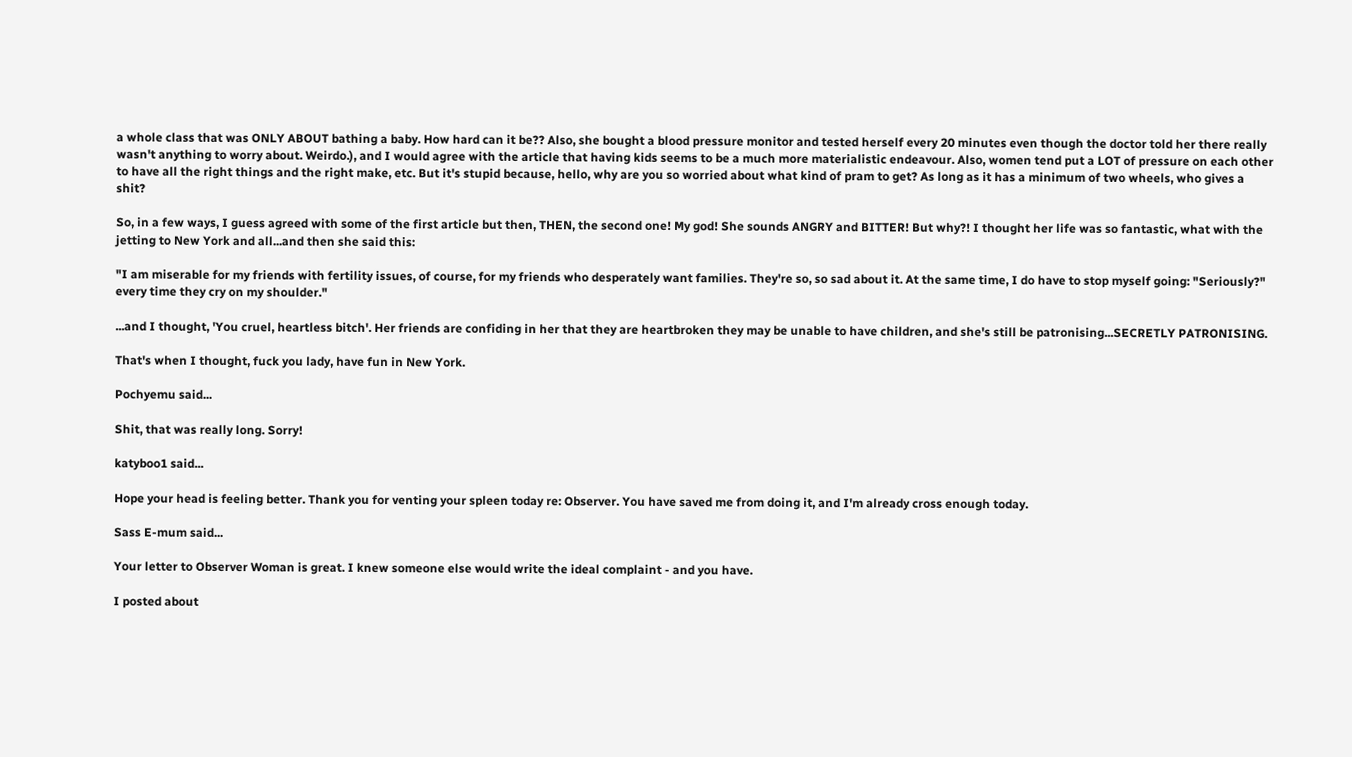a whole class that was ONLY ABOUT bathing a baby. How hard can it be?? Also, she bought a blood pressure monitor and tested herself every 20 minutes even though the doctor told her there really wasn't anything to worry about. Weirdo.), and I would agree with the article that having kids seems to be a much more materialistic endeavour. Also, women tend put a LOT of pressure on each other to have all the right things and the right make, etc. But it's stupid because, hello, why are you so worried about what kind of pram to get? As long as it has a minimum of two wheels, who gives a shit?

So, in a few ways, I guess agreed with some of the first article but then, THEN, the second one! My god! She sounds ANGRY and BITTER! But why?! I thought her life was so fantastic, what with the jetting to New York and all...and then she said this:

"I am miserable for my friends with fertility issues, of course, for my friends who desperately want families. They're so, so sad about it. At the same time, I do have to stop myself going: "Seriously?" every time they cry on my shoulder."

...and I thought, 'You cruel, heartless bitch'. Her friends are confiding in her that they are heartbroken they may be unable to have children, and she's still be patronising...SECRETLY PATRONISING.

That's when I thought, fuck you lady, have fun in New York.

Pochyemu said...

Shit, that was really long. Sorry!

katyboo1 said...

Hope your head is feeling better. Thank you for venting your spleen today re: Observer. You have saved me from doing it, and I'm already cross enough today.

Sass E-mum said...

Your letter to Observer Woman is great. I knew someone else would write the ideal complaint - and you have.

I posted about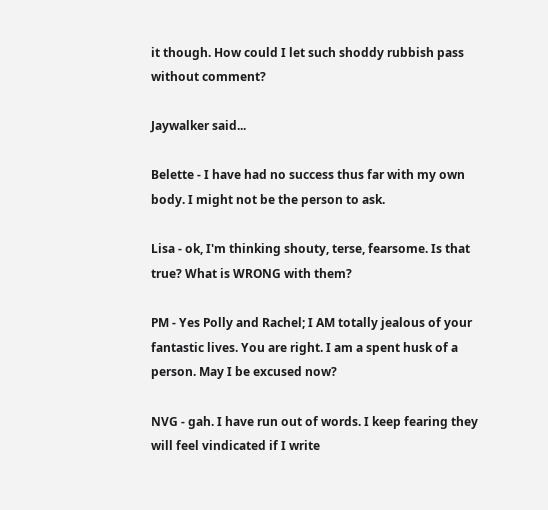it though. How could I let such shoddy rubbish pass without comment?

Jaywalker said...

Belette - I have had no success thus far with my own body. I might not be the person to ask.

Lisa - ok, I'm thinking shouty, terse, fearsome. Is that true? What is WRONG with them?

PM - Yes Polly and Rachel; I AM totally jealous of your fantastic lives. You are right. I am a spent husk of a person. May I be excused now?

NVG - gah. I have run out of words. I keep fearing they will feel vindicated if I write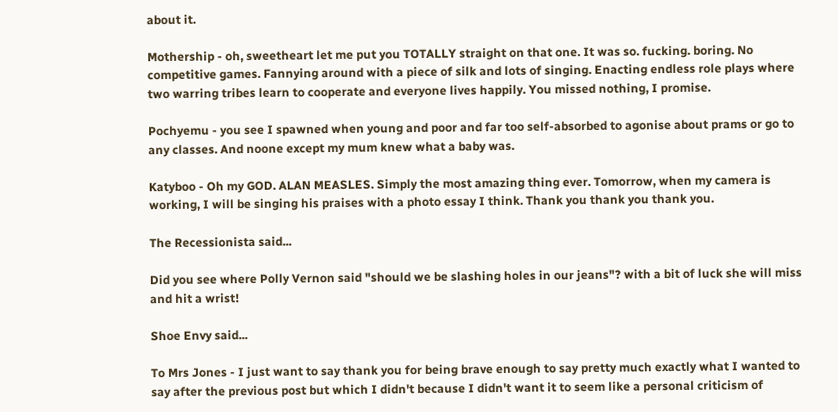about it.

Mothership - oh, sweetheart let me put you TOTALLY straight on that one. It was so. fucking. boring. No competitive games. Fannying around with a piece of silk and lots of singing. Enacting endless role plays where two warring tribes learn to cooperate and everyone lives happily. You missed nothing, I promise.

Pochyemu - you see I spawned when young and poor and far too self-absorbed to agonise about prams or go to any classes. And noone except my mum knew what a baby was.

Katyboo - Oh my GOD. ALAN MEASLES. Simply the most amazing thing ever. Tomorrow, when my camera is working, I will be singing his praises with a photo essay I think. Thank you thank you thank you.

The Recessionista said...

Did you see where Polly Vernon said "should we be slashing holes in our jeans"? with a bit of luck she will miss and hit a wrist!

Shoe Envy said...

To Mrs Jones - I just want to say thank you for being brave enough to say pretty much exactly what I wanted to say after the previous post but which I didn't because I didn't want it to seem like a personal criticism of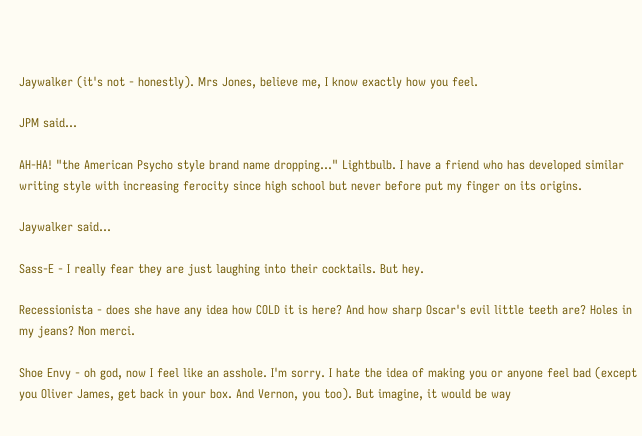Jaywalker (it's not - honestly). Mrs Jones, believe me, I know exactly how you feel.

JPM said...

AH-HA! "the American Psycho style brand name dropping..." Lightbulb. I have a friend who has developed similar writing style with increasing ferocity since high school but never before put my finger on its origins.

Jaywalker said...

Sass-E - I really fear they are just laughing into their cocktails. But hey.

Recessionista - does she have any idea how COLD it is here? And how sharp Oscar's evil little teeth are? Holes in my jeans? Non merci.

Shoe Envy - oh god, now I feel like an asshole. I'm sorry. I hate the idea of making you or anyone feel bad (except you Oliver James, get back in your box. And Vernon, you too). But imagine, it would be way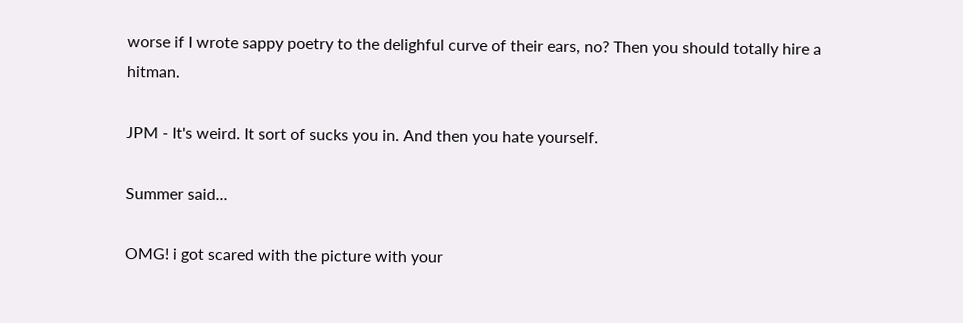worse if I wrote sappy poetry to the delighful curve of their ears, no? Then you should totally hire a hitman.

JPM - It's weird. It sort of sucks you in. And then you hate yourself.

Summer said...

OMG! i got scared with the picture with your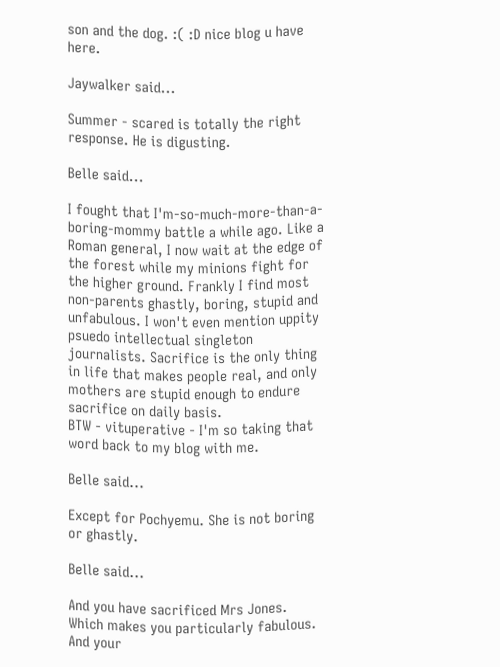son and the dog. :( :D nice blog u have here.

Jaywalker said...

Summer - scared is totally the right response. He is digusting.

Belle said...

I fought that I'm-so-much-more-than-a- boring-mommy battle a while ago. Like a Roman general, I now wait at the edge of the forest while my minions fight for the higher ground. Frankly I find most non-parents ghastly, boring, stupid and unfabulous. I won't even mention uppity psuedo intellectual singleton journalists. Sacrifice is the only thing in life that makes people real, and only mothers are stupid enough to endure sacrifice on daily basis.
BTW - vituperative - I'm so taking that word back to my blog with me.

Belle said...

Except for Pochyemu. She is not boring or ghastly.

Belle said...

And you have sacrificed Mrs Jones. Which makes you particularly fabulous.
And your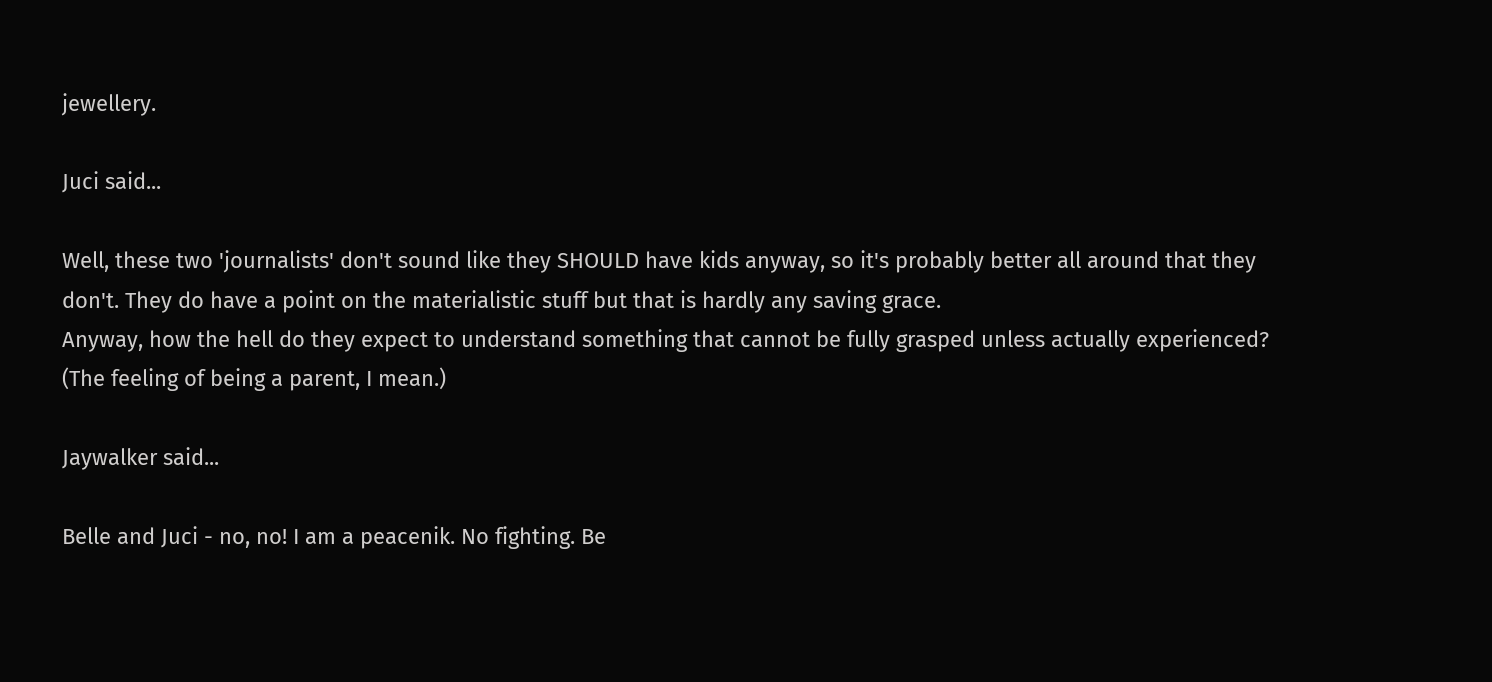jewellery.

Juci said...

Well, these two 'journalists' don't sound like they SHOULD have kids anyway, so it's probably better all around that they don't. They do have a point on the materialistic stuff but that is hardly any saving grace.
Anyway, how the hell do they expect to understand something that cannot be fully grasped unless actually experienced? (The feeling of being a parent, I mean.)

Jaywalker said...

Belle and Juci - no, no! I am a peacenik. No fighting. Be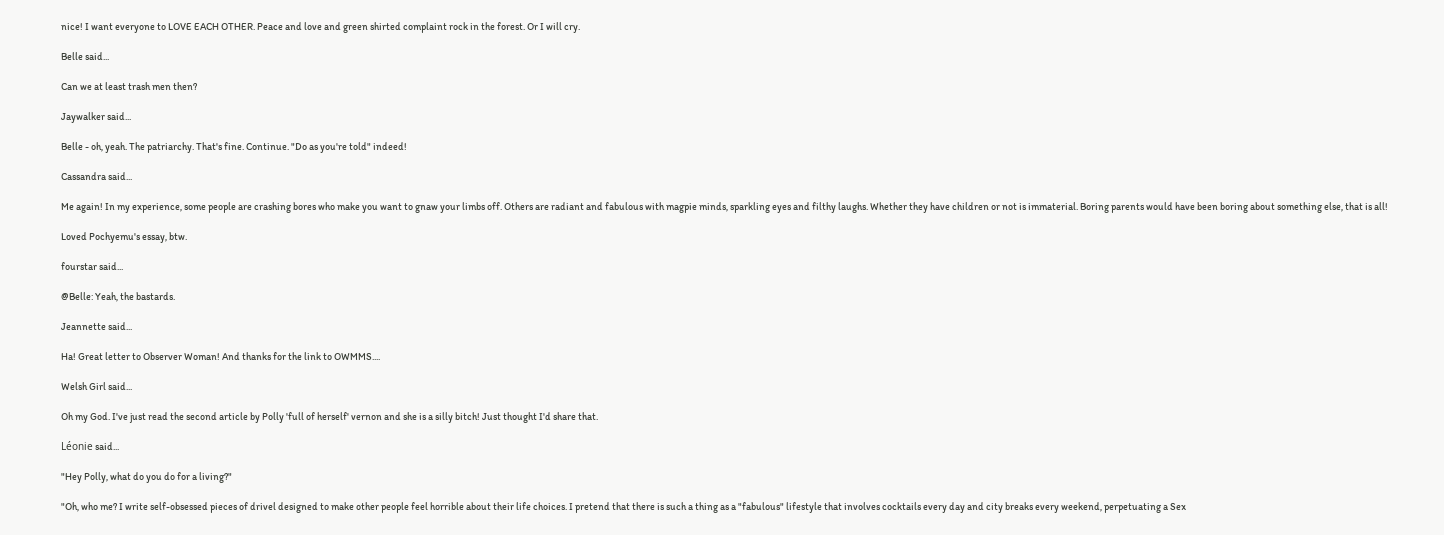nice! I want everyone to LOVE EACH OTHER. Peace and love and green shirted complaint rock in the forest. Or I will cry.

Belle said...

Can we at least trash men then?

Jaywalker said...

Belle - oh, yeah. The patriarchy. That's fine. Continue. "Do as you're told" indeed!

Cassandra said...

Me again! In my experience, some people are crashing bores who make you want to gnaw your limbs off. Others are radiant and fabulous with magpie minds, sparkling eyes and filthy laughs. Whether they have children or not is immaterial. Boring parents would have been boring about something else, that is all!

Loved Pochyemu's essay, btw.

fourstar said...

@Belle: Yeah, the bastards.

Jeannette said...

Ha! Great letter to Observer Woman! And thanks for the link to OWMMS....

Welsh Girl said...

Oh my God. I've just read the second article by Polly 'full of herself' vernon and she is a silly bitch! Just thought I'd share that.

Léonie said...

"Hey Polly, what do you do for a living?"

"Oh, who me? I write self-obsessed pieces of drivel designed to make other people feel horrible about their life choices. I pretend that there is such a thing as a "fabulous" lifestyle that involves cocktails every day and city breaks every weekend, perpetuating a Sex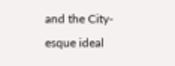and the City-esque ideal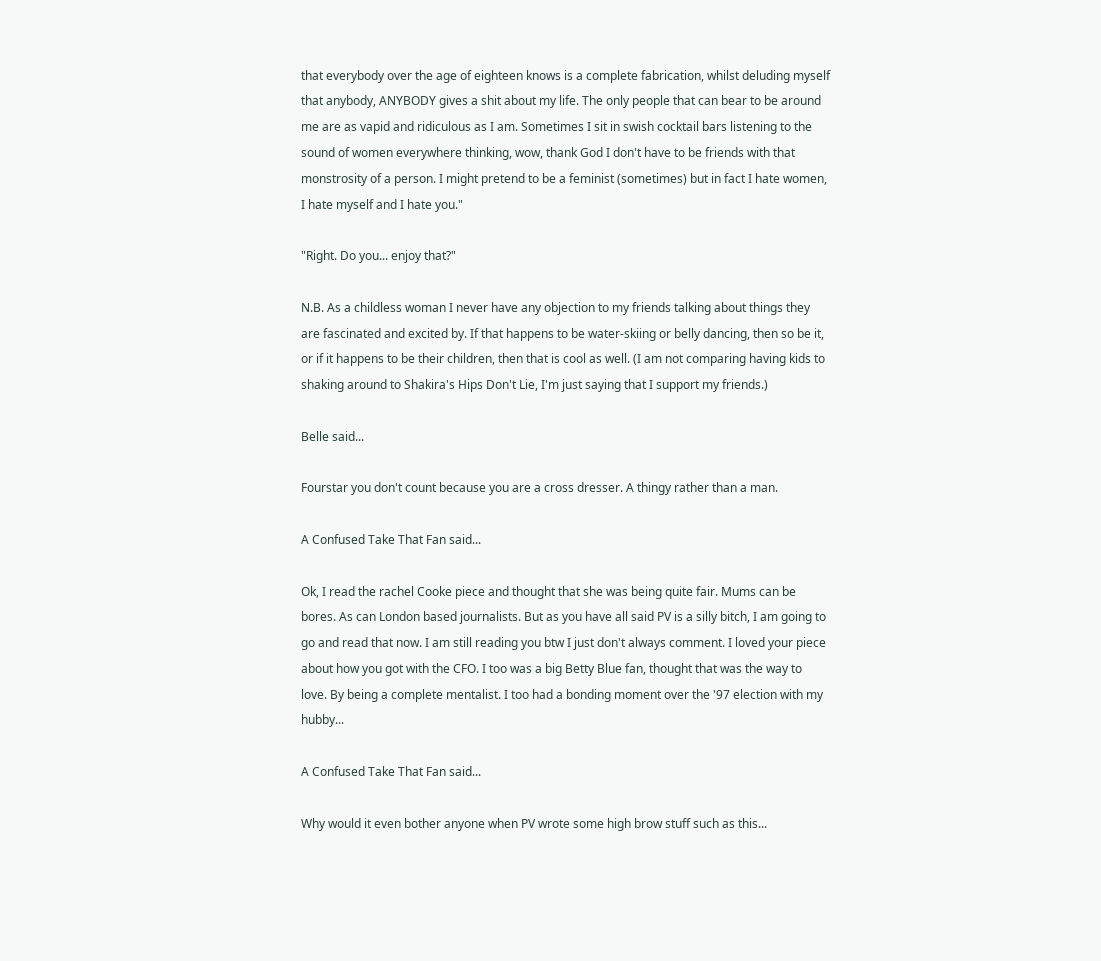that everybody over the age of eighteen knows is a complete fabrication, whilst deluding myself that anybody, ANYBODY gives a shit about my life. The only people that can bear to be around me are as vapid and ridiculous as I am. Sometimes I sit in swish cocktail bars listening to the sound of women everywhere thinking, wow, thank God I don't have to be friends with that monstrosity of a person. I might pretend to be a feminist (sometimes) but in fact I hate women, I hate myself and I hate you."

"Right. Do you... enjoy that?"

N.B. As a childless woman I never have any objection to my friends talking about things they are fascinated and excited by. If that happens to be water-skiing or belly dancing, then so be it, or if it happens to be their children, then that is cool as well. (I am not comparing having kids to shaking around to Shakira's Hips Don't Lie, I'm just saying that I support my friends.)

Belle said...

Fourstar you don't count because you are a cross dresser. A thingy rather than a man.

A Confused Take That Fan said...

Ok, I read the rachel Cooke piece and thought that she was being quite fair. Mums can be bores. As can London based journalists. But as you have all said PV is a silly bitch, I am going to go and read that now. I am still reading you btw I just don't always comment. I loved your piece about how you got with the CFO. I too was a big Betty Blue fan, thought that was the way to love. By being a complete mentalist. I too had a bonding moment over the '97 election with my hubby...

A Confused Take That Fan said...

Why would it even bother anyone when PV wrote some high brow stuff such as this...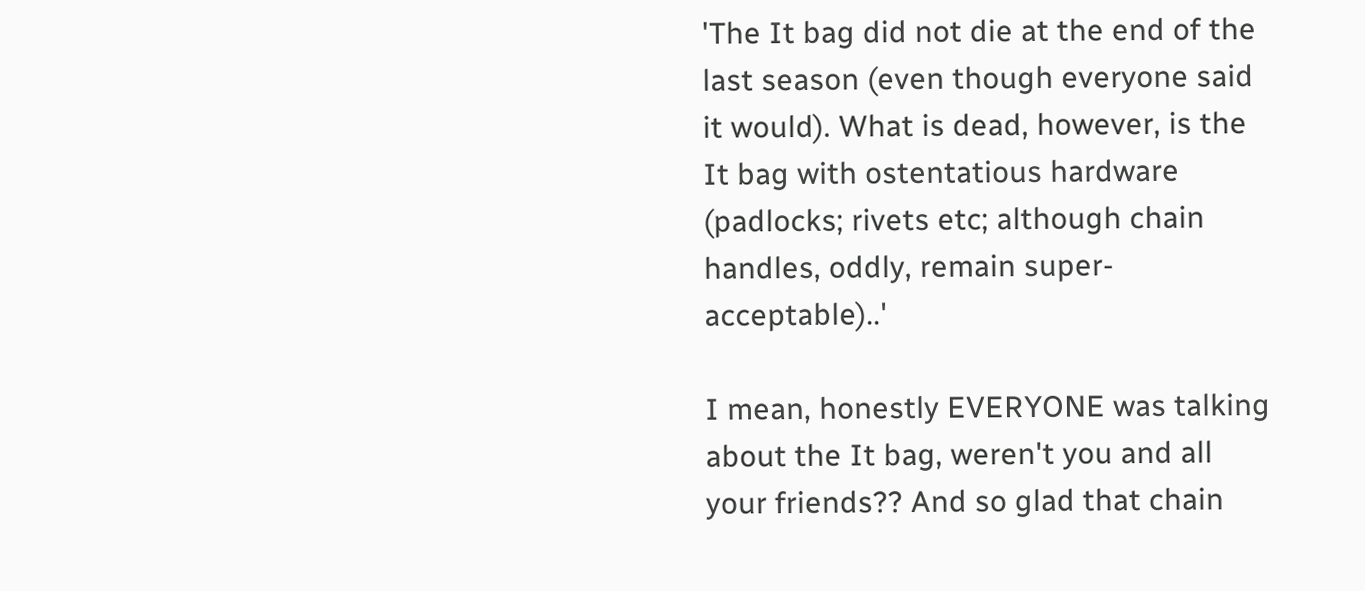'The It bag did not die at the end of the last season (even though everyone said it would). What is dead, however, is the It bag with ostentatious hardware (padlocks; rivets etc; although chain handles, oddly, remain super-acceptable)..'

I mean, honestly EVERYONE was talking about the It bag, weren't you and all your friends?? And so glad that chain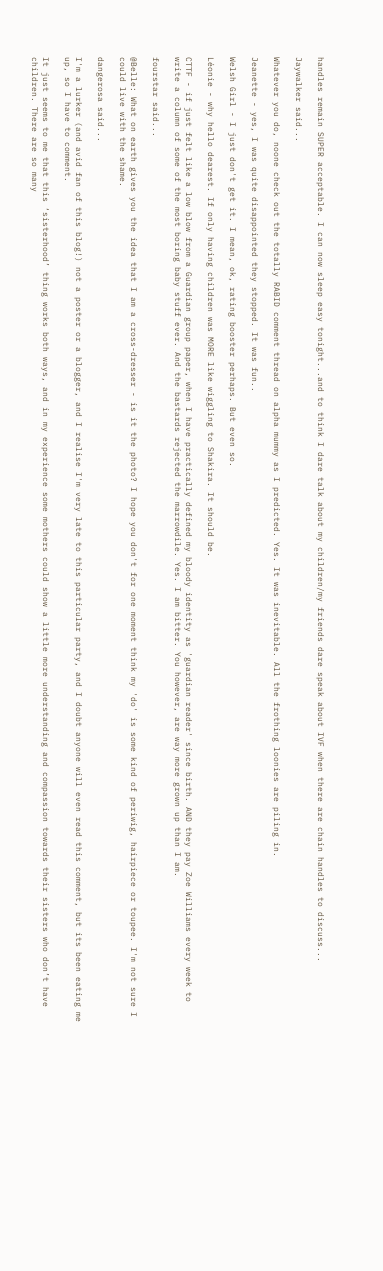handles remain SUPER acceptable. I can now sleep easy tonight...and to think I dare talk about my children/my friends dare speak about IVF when there are chain handles to discuss...

Jaywalker said...

Whatever you do, noone check out the totally RABID comment thread on alpha mummy as I predicted. Yes. It was inevitable. All the frothing loonies are piling in.

Jeanette - yes, I was quite disappointed they stopped. It was fun..

Welsh Girl - I just don't get it. I mean, ok, rating booster perhaps. But even so.

Léonie - why hello dearest. If only having children was MORE like wiggling to Shakira. It should be.

CTTF - if just felt like a low blow from a Guardian group paper, when I have practically defined my bloody identity as 'guardian reader' since birth. AND they pay Zoe Williams every week to write a column of some of the most boring baby stuff ever. And the bastards rejected the marrowdile. Yes. I am bitter. You however, are way more grown up than I am.

fourstar said...

@Belle: What on earth gives you the idea that I am a cross-dresser - is it the photo? I hope you don't for one moment think my 'do' is some kind of periwig, hairpiece or toupee. I'm not sure I could live with the shame.

dangerosa said...

I'm a lurker (and avid fan of this blog!) not a poster or a blogger, and I realise I'm very late to this particular party, and I doubt anyone will even read this comment, but its been eating me up, so I have to comment.

It just seems to me that this ‘sisterhood’ thing works both ways, and in my experience some mothers could show a little more understanding and compassion towards their sisters who don’t have children. There are so many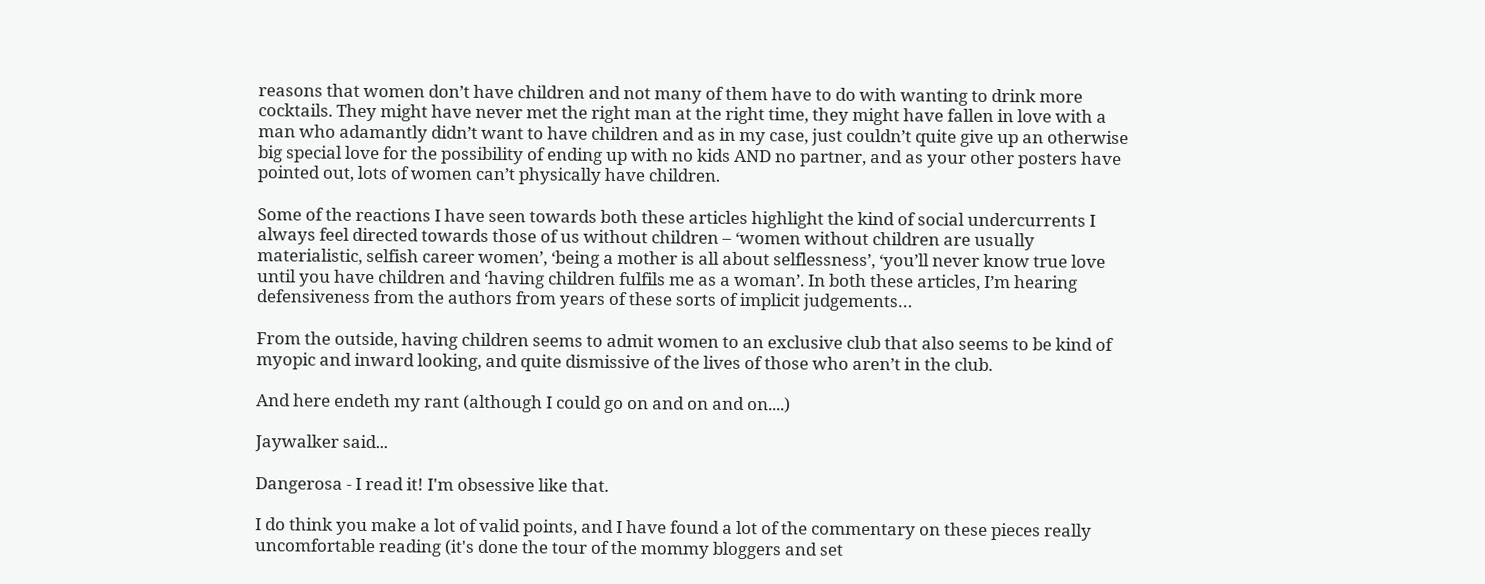reasons that women don’t have children and not many of them have to do with wanting to drink more cocktails. They might have never met the right man at the right time, they might have fallen in love with a man who adamantly didn’t want to have children and as in my case, just couldn’t quite give up an otherwise big special love for the possibility of ending up with no kids AND no partner, and as your other posters have pointed out, lots of women can’t physically have children.

Some of the reactions I have seen towards both these articles highlight the kind of social undercurrents I always feel directed towards those of us without children – ‘women without children are usually materialistic, selfish career women’, ‘being a mother is all about selflessness’, ‘you’ll never know true love until you have children and ‘having children fulfils me as a woman’. In both these articles, I’m hearing defensiveness from the authors from years of these sorts of implicit judgements…

From the outside, having children seems to admit women to an exclusive club that also seems to be kind of myopic and inward looking, and quite dismissive of the lives of those who aren’t in the club.

And here endeth my rant (although I could go on and on and on....)

Jaywalker said...

Dangerosa - I read it! I'm obsessive like that.

I do think you make a lot of valid points, and I have found a lot of the commentary on these pieces really uncomfortable reading (it's done the tour of the mommy bloggers and set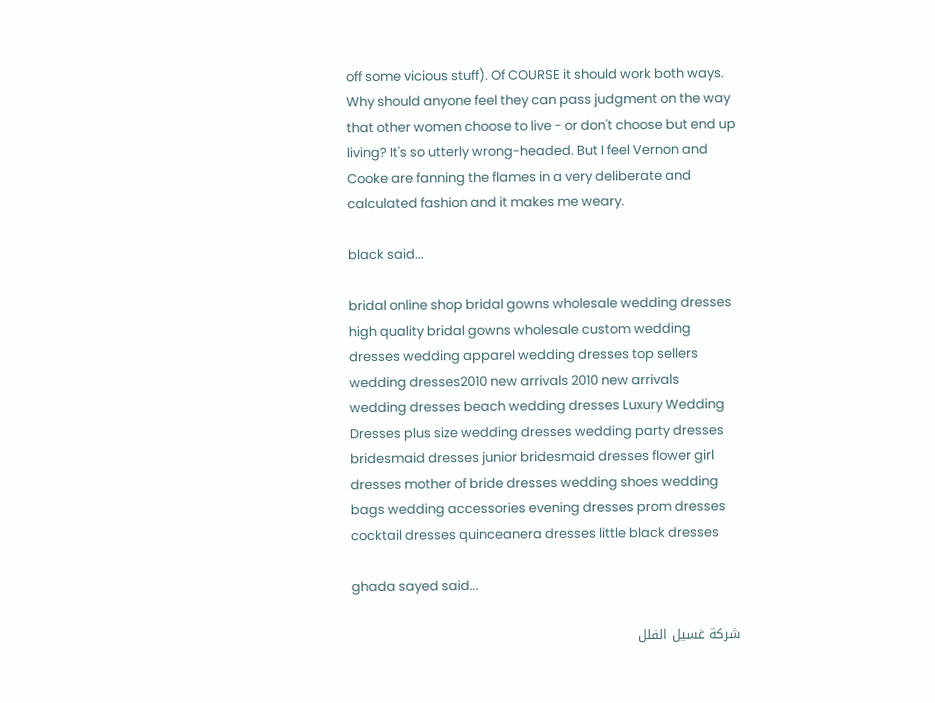off some vicious stuff). Of COURSE it should work both ways. Why should anyone feel they can pass judgment on the way that other women choose to live - or don't choose but end up living? It's so utterly wrong-headed. But I feel Vernon and Cooke are fanning the flames in a very deliberate and calculated fashion and it makes me weary.

black said...

bridal online shop bridal gowns wholesale wedding dresses high quality bridal gowns wholesale custom wedding dresses wedding apparel wedding dresses top sellers wedding dresses2010 new arrivals 2010 new arrivals wedding dresses beach wedding dresses Luxury Wedding Dresses plus size wedding dresses wedding party dresses bridesmaid dresses junior bridesmaid dresses flower girl dresses mother of bride dresses wedding shoes wedding bags wedding accessories evening dresses prom dresses cocktail dresses quinceanera dresses little black dresses

ghada sayed said...

شركة غسيل الفلل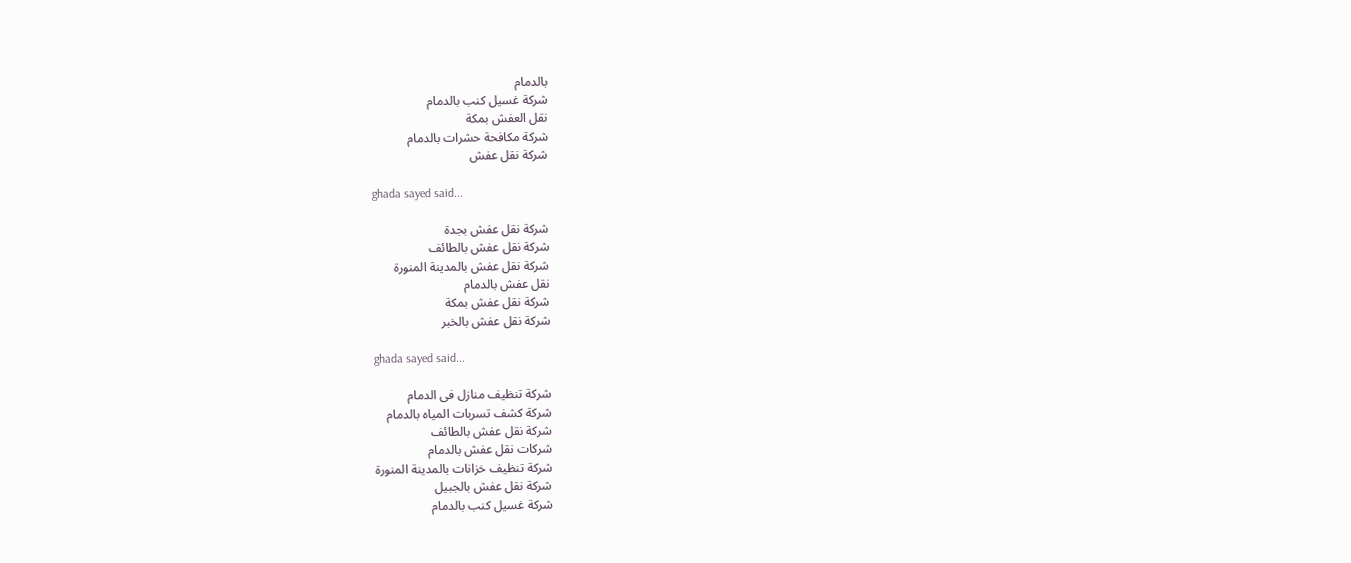بالدمام
شركة غسيل كنب بالدمام
نقل العفش بمكة
شركة مكافحة حشرات بالدمام
شركة نقل عفش

ghada sayed said...

شركة نقل عفش بجدة
شركة نقل عفش بالطائف
شركة نقل عفش بالمدينة المنورة
نقل عفش بالدمام
شركة نقل عفش بمكة
شركة نقل عفش بالخبر

ghada sayed said...

شركة تنظيف منازل فى الدمام
شركة كشف تسربات المياه بالدمام
شركة نقل عفش بالطائف
شركات نقل عفش بالدمام
شركة تنظيف خزانات بالمدينة المنورة
شركة نقل عفش بالجبيل
شركة غسيل كنب بالدمام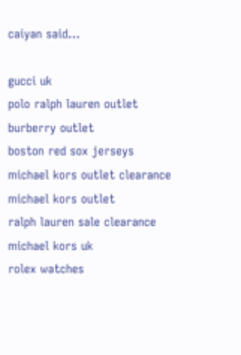caiyan said...

gucci uk
polo ralph lauren outlet
burberry outlet
boston red sox jerseys
michael kors outlet clearance
michael kors outlet
ralph lauren sale clearance
michael kors uk
rolex watches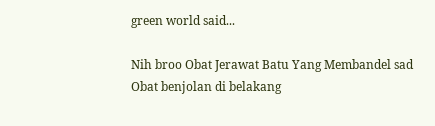green world said...

Nih broo Obat Jerawat Batu Yang Membandel sad Obat benjolan di belakang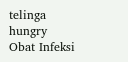telinga hungry Obat Infeksi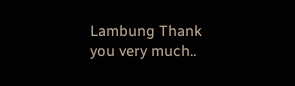Lambung Thank you very much..